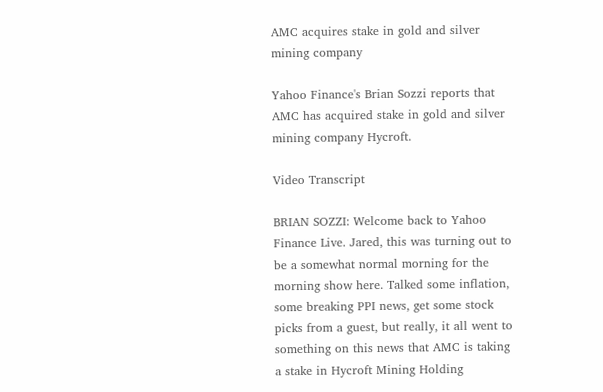AMC acquires stake in gold and silver mining company

Yahoo Finance's Brian Sozzi reports that AMC has acquired stake in gold and silver mining company Hycroft.

Video Transcript

BRIAN SOZZI: Welcome back to Yahoo Finance Live. Jared, this was turning out to be a somewhat normal morning for the morning show here. Talked some inflation, some breaking PPI news, get some stock picks from a guest, but really, it all went to something on this news that AMC is taking a stake in Hycroft Mining Holding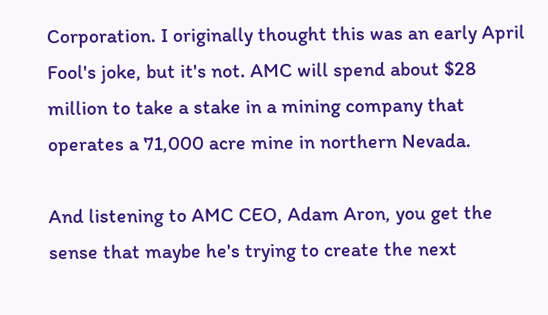Corporation. I originally thought this was an early April Fool's joke, but it's not. AMC will spend about $28 million to take a stake in a mining company that operates a 71,000 acre mine in northern Nevada.

And listening to AMC CEO, Adam Aron, you get the sense that maybe he's trying to create the next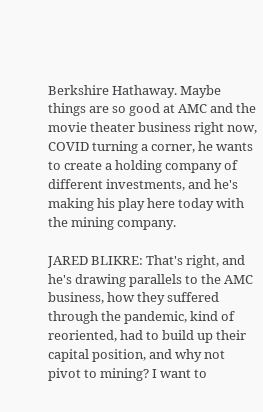Berkshire Hathaway. Maybe things are so good at AMC and the movie theater business right now, COVID turning a corner, he wants to create a holding company of different investments, and he's making his play here today with the mining company.

JARED BLIKRE: That's right, and he's drawing parallels to the AMC business, how they suffered through the pandemic, kind of reoriented, had to build up their capital position, and why not pivot to mining? I want to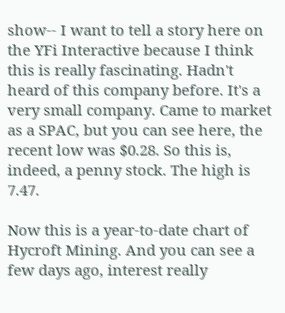show-- I want to tell a story here on the YFi Interactive because I think this is really fascinating. Hadn't heard of this company before. It's a very small company. Came to market as a SPAC, but you can see here, the recent low was $0.28. So this is, indeed, a penny stock. The high is 7.47.

Now this is a year-to-date chart of Hycroft Mining. And you can see a few days ago, interest really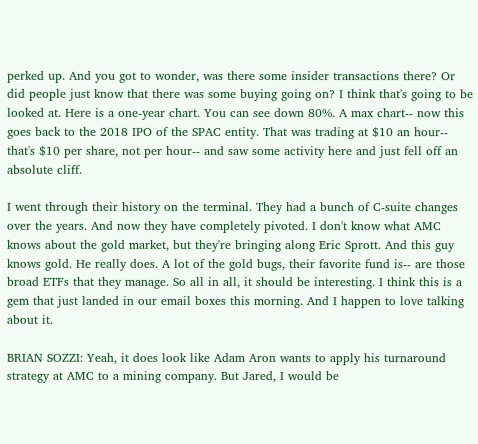perked up. And you got to wonder, was there some insider transactions there? Or did people just know that there was some buying going on? I think that's going to be looked at. Here is a one-year chart. You can see down 80%. A max chart-- now this goes back to the 2018 IPO of the SPAC entity. That was trading at $10 an hour-- that's $10 per share, not per hour-- and saw some activity here and just fell off an absolute cliff.

I went through their history on the terminal. They had a bunch of C-suite changes over the years. And now they have completely pivoted. I don't know what AMC knows about the gold market, but they're bringing along Eric Sprott. And this guy knows gold. He really does. A lot of the gold bugs, their favorite fund is-- are those broad ETFs that they manage. So all in all, it should be interesting. I think this is a gem that just landed in our email boxes this morning. And I happen to love talking about it.

BRIAN SOZZI: Yeah, it does look like Adam Aron wants to apply his turnaround strategy at AMC to a mining company. But Jared, I would be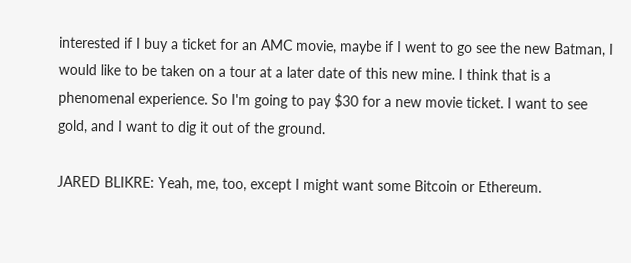interested if I buy a ticket for an AMC movie, maybe if I went to go see the new Batman, I would like to be taken on a tour at a later date of this new mine. I think that is a phenomenal experience. So I'm going to pay $30 for a new movie ticket. I want to see gold, and I want to dig it out of the ground.

JARED BLIKRE: Yeah, me, too, except I might want some Bitcoin or Ethereum.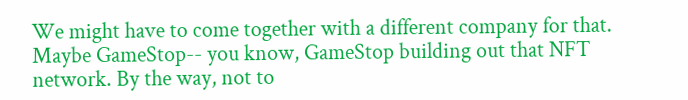We might have to come together with a different company for that. Maybe GameStop-- you know, GameStop building out that NFT network. By the way, not to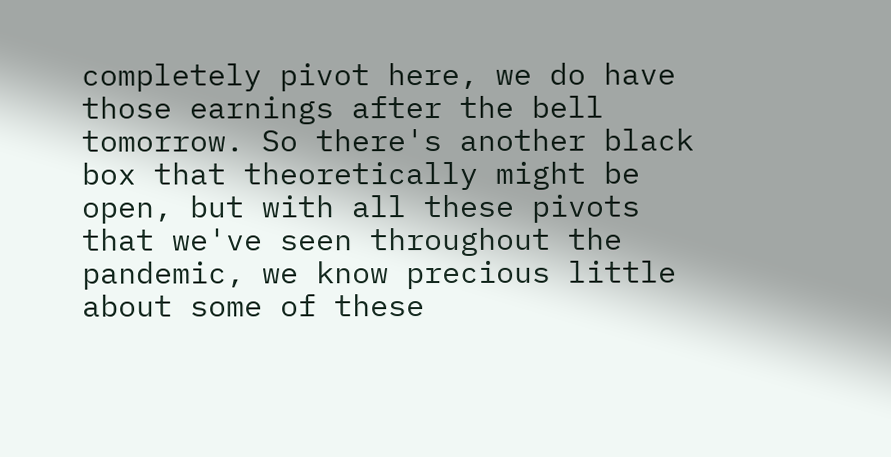completely pivot here, we do have those earnings after the bell tomorrow. So there's another black box that theoretically might be open, but with all these pivots that we've seen throughout the pandemic, we know precious little about some of these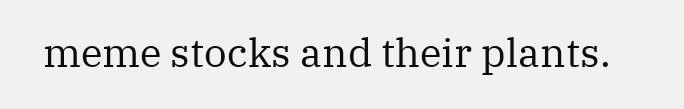meme stocks and their plants.